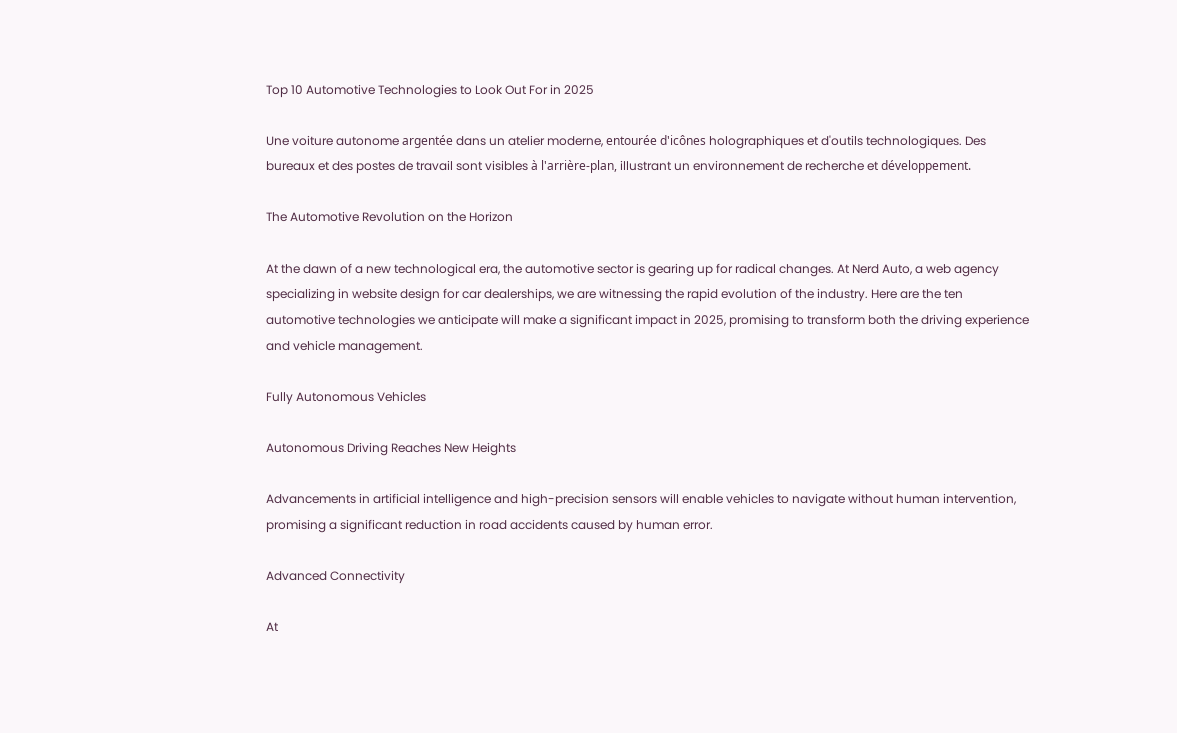Top 10 Automotive Technologies to Look Out For in 2025

Une voiture autonome argentée dans un atelier moderne, entourée d'icônes holographiques et d'outils technologiques. Des bureaux et des postes de travail sont visibles à l'arrière-plan, illustrant un environnement de recherche et développement.

The Automotive Revolution on the Horizon

At the dawn of a new technological era, the automotive sector is gearing up for radical changes. At Nerd Auto, a web agency specializing in website design for car dealerships, we are witnessing the rapid evolution of the industry. Here are the ten automotive technologies we anticipate will make a significant impact in 2025, promising to transform both the driving experience and vehicle management.

Fully Autonomous Vehicles

Autonomous Driving Reaches New Heights

Advancements in artificial intelligence and high-precision sensors will enable vehicles to navigate without human intervention, promising a significant reduction in road accidents caused by human error.

Advanced Connectivity

At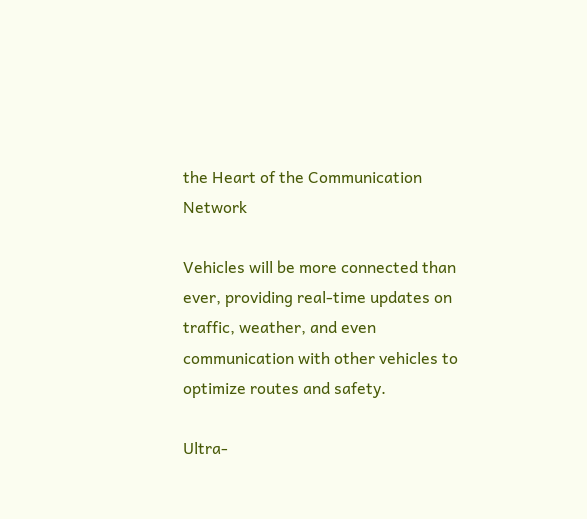the Heart of the Communication Network

Vehicles will be more connected than ever, providing real-time updates on traffic, weather, and even communication with other vehicles to optimize routes and safety.

Ultra-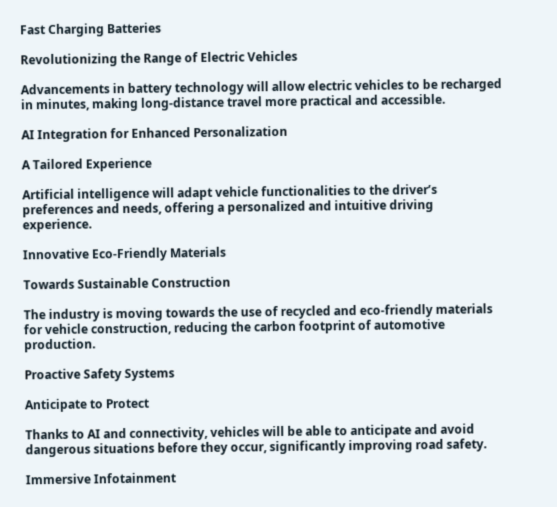Fast Charging Batteries

Revolutionizing the Range of Electric Vehicles

Advancements in battery technology will allow electric vehicles to be recharged in minutes, making long-distance travel more practical and accessible.

AI Integration for Enhanced Personalization

A Tailored Experience

Artificial intelligence will adapt vehicle functionalities to the driver’s preferences and needs, offering a personalized and intuitive driving experience.

Innovative Eco-Friendly Materials

Towards Sustainable Construction

The industry is moving towards the use of recycled and eco-friendly materials for vehicle construction, reducing the carbon footprint of automotive production.

Proactive Safety Systems

Anticipate to Protect

Thanks to AI and connectivity, vehicles will be able to anticipate and avoid dangerous situations before they occur, significantly improving road safety.

Immersive Infotainment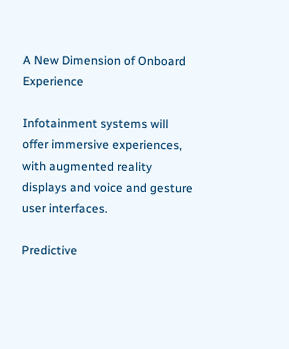A New Dimension of Onboard Experience

Infotainment systems will offer immersive experiences, with augmented reality displays and voice and gesture user interfaces.

Predictive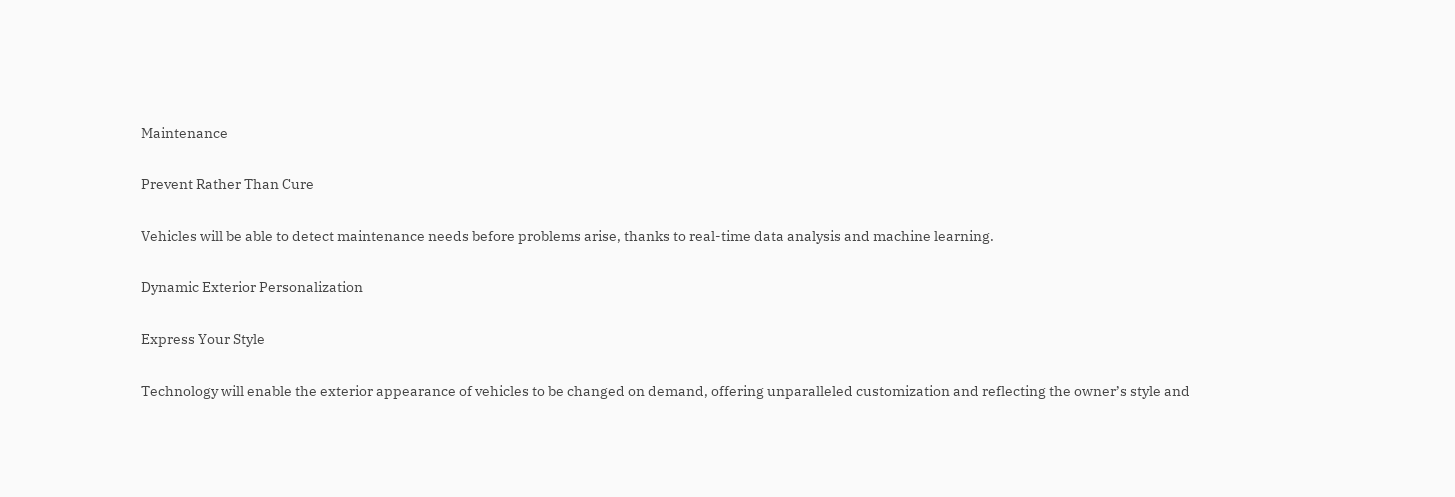Maintenance

Prevent Rather Than Cure

Vehicles will be able to detect maintenance needs before problems arise, thanks to real-time data analysis and machine learning.

Dynamic Exterior Personalization

Express Your Style

Technology will enable the exterior appearance of vehicles to be changed on demand, offering unparalleled customization and reflecting the owner’s style and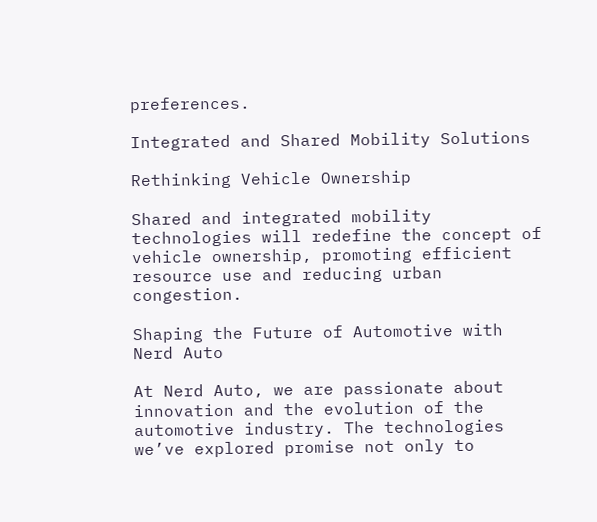preferences.

Integrated and Shared Mobility Solutions

Rethinking Vehicle Ownership

Shared and integrated mobility technologies will redefine the concept of vehicle ownership, promoting efficient resource use and reducing urban congestion.

Shaping the Future of Automotive with Nerd Auto

At Nerd Auto, we are passionate about innovation and the evolution of the automotive industry. The technologies we’ve explored promise not only to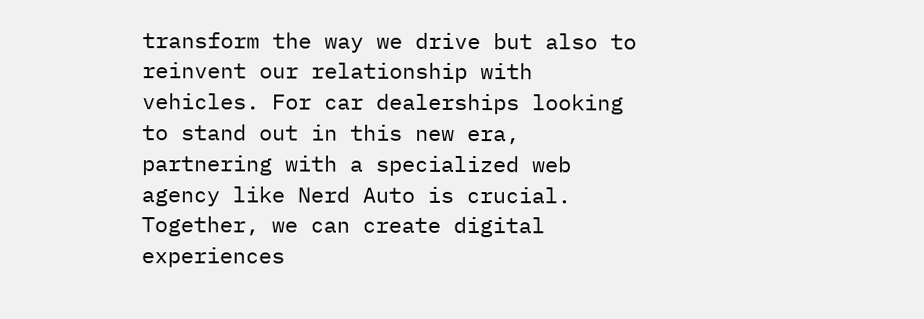transform the way we drive but also to reinvent our relationship with vehicles. For car dealerships looking to stand out in this new era, partnering with a specialized web agency like Nerd Auto is crucial. Together, we can create digital experiences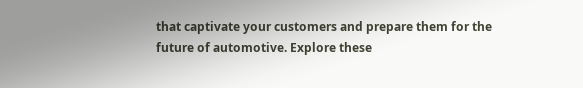that captivate your customers and prepare them for the future of automotive. Explore these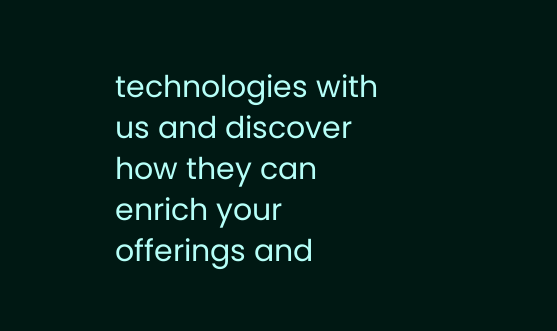technologies with us and discover how they can enrich your offerings and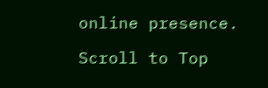online presence.

Scroll to Top